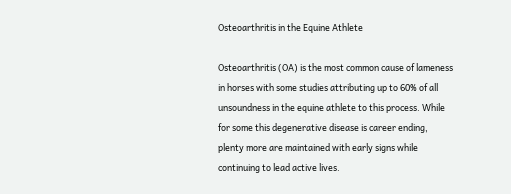Osteoarthritis in the Equine Athlete

Osteoarthritis (OA) is the most common cause of lameness in horses with some studies attributing up to 60% of all unsoundness in the equine athlete to this process. While for some this degenerative disease is career ending, plenty more are maintained with early signs while continuing to lead active lives.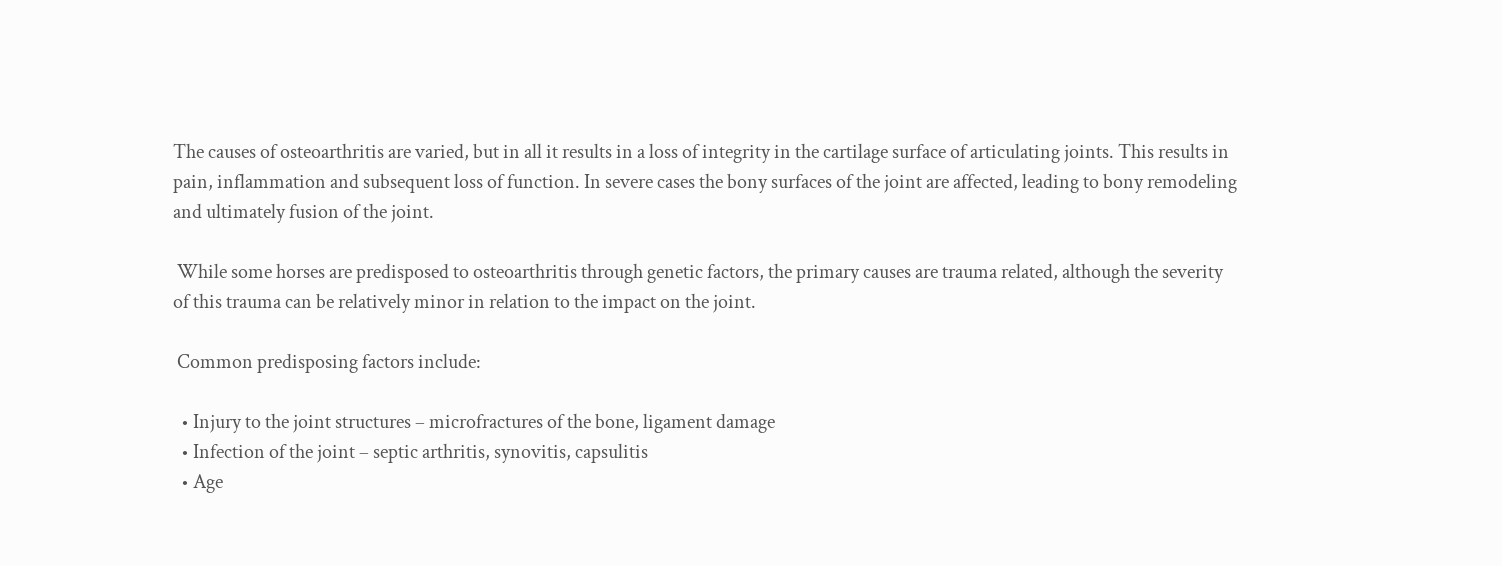The causes of osteoarthritis are varied, but in all it results in a loss of integrity in the cartilage surface of articulating joints. This results in pain, inflammation and subsequent loss of function. In severe cases the bony surfaces of the joint are affected, leading to bony remodeling and ultimately fusion of the joint.

 While some horses are predisposed to osteoarthritis through genetic factors, the primary causes are trauma related, although the severity of this trauma can be relatively minor in relation to the impact on the joint.

 Common predisposing factors include:

  • Injury to the joint structures – microfractures of the bone, ligament damage
  • Infection of the joint – septic arthritis, synovitis, capsulitis
  • Age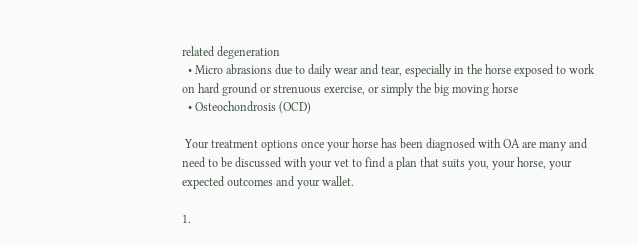related degeneration
  • Micro abrasions due to daily wear and tear, especially in the horse exposed to work on hard ground or strenuous exercise, or simply the big moving horse
  • Osteochondrosis (OCD)

 Your treatment options once your horse has been diagnosed with OA are many and need to be discussed with your vet to find a plan that suits you, your horse, your expected outcomes and your wallet.

1.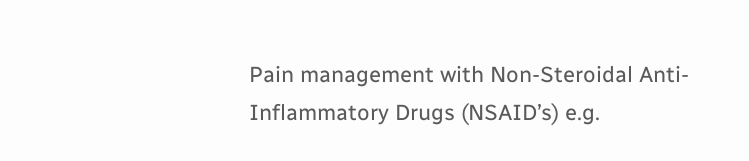Pain management with Non-Steroidal Anti-Inflammatory Drugs (NSAID’s) e.g.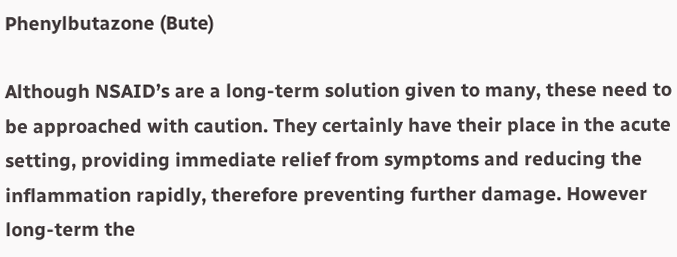Phenylbutazone (Bute)

Although NSAID’s are a long-term solution given to many, these need to be approached with caution. They certainly have their place in the acute setting, providing immediate relief from symptoms and reducing the inflammation rapidly, therefore preventing further damage. However long-term the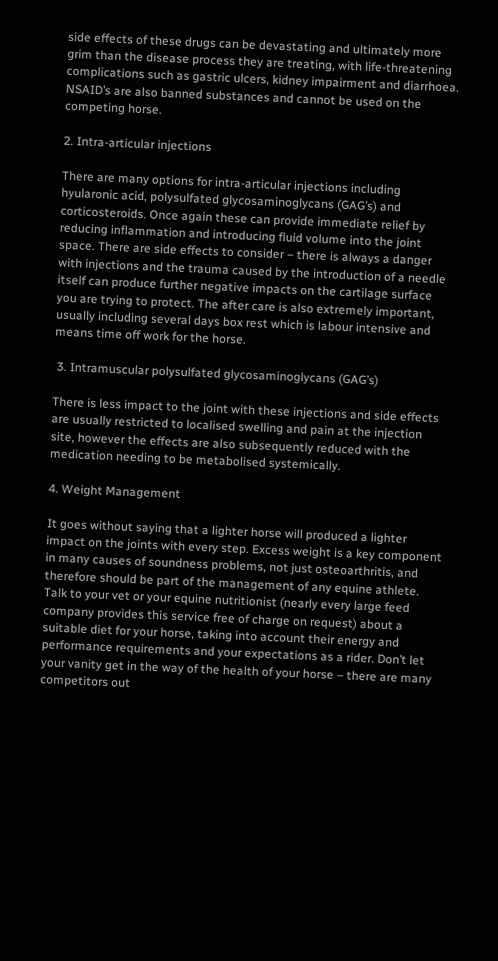side effects of these drugs can be devastating and ultimately more grim than the disease process they are treating, with life-threatening complications such as gastric ulcers, kidney impairment and diarrhoea. NSAID’s are also banned substances and cannot be used on the competing horse.

2. Intra-articular injections

There are many options for intra-articular injections including hyularonic acid, polysulfated glycosaminoglycans (GAG’s) and corticosteroids. Once again these can provide immediate relief by reducing inflammation and introducing fluid volume into the joint space. There are side effects to consider – there is always a danger with injections and the trauma caused by the introduction of a needle itself can produce further negative impacts on the cartilage surface you are trying to protect. The after care is also extremely important, usually including several days box rest which is labour intensive and means time off work for the horse.

 3. Intramuscular polysulfated glycosaminoglycans (GAG’s)

There is less impact to the joint with these injections and side effects are usually restricted to localised swelling and pain at the injection site, however the effects are also subsequently reduced with the medication needing to be metabolised systemically.

4. Weight Management

It goes without saying that a lighter horse will produced a lighter impact on the joints with every step. Excess weight is a key component in many causes of soundness problems, not just osteoarthritis, and therefore should be part of the management of any equine athlete. Talk to your vet or your equine nutritionist (nearly every large feed company provides this service free of charge on request) about a suitable diet for your horse, taking into account their energy and performance requirements and your expectations as a rider. Don’t let your vanity get in the way of the health of your horse – there are many competitors out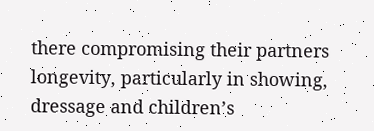there compromising their partners longevity, particularly in showing, dressage and children’s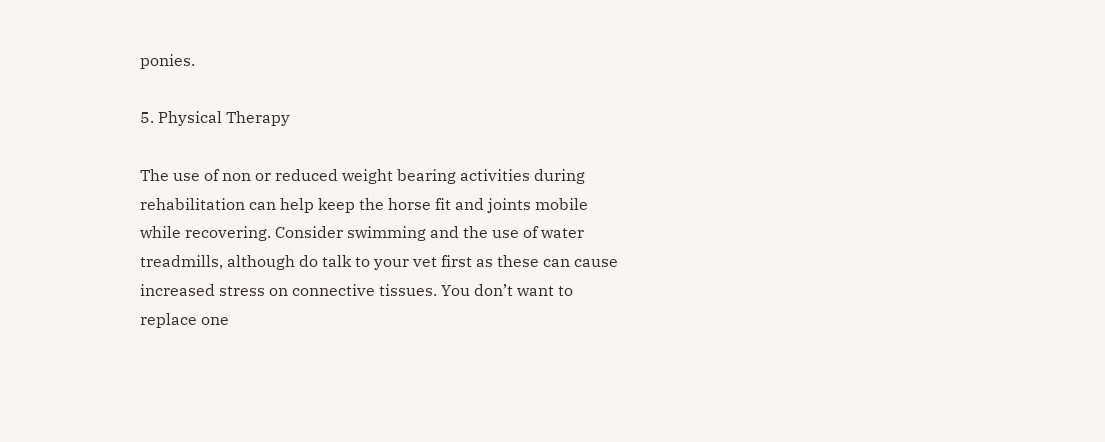ponies.

5. Physical Therapy

The use of non or reduced weight bearing activities during rehabilitation can help keep the horse fit and joints mobile while recovering. Consider swimming and the use of water treadmills, although do talk to your vet first as these can cause increased stress on connective tissues. You don’t want to replace one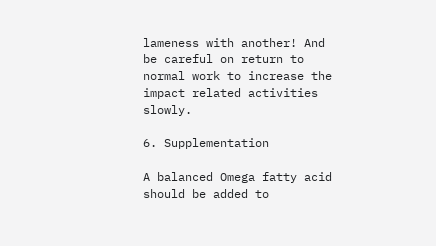lameness with another! And be careful on return to normal work to increase the impact related activities slowly.

6. Supplementation

A balanced Omega fatty acid should be added to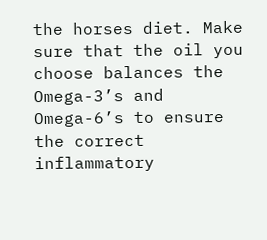the horses diet. Make sure that the oil you choose balances the Omega-3’s and Omega-6’s to ensure the correct inflammatory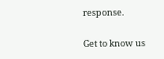response.

Get to know us